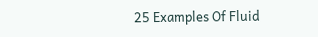25 Examples Of Fluid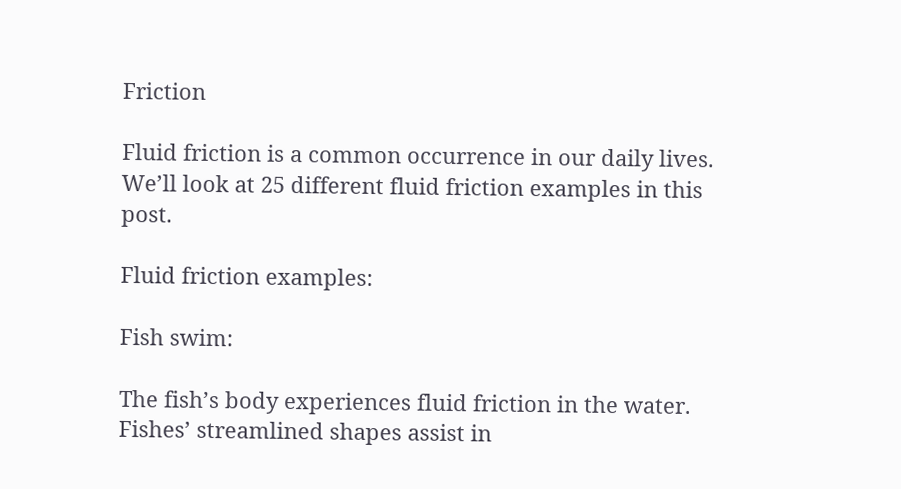Friction

Fluid friction is a common occurrence in our daily lives. We’ll look at 25 different fluid friction examples in this post.

Fluid friction examples:

Fish swim:

The fish’s body experiences fluid friction in the water. Fishes’ streamlined shapes assist in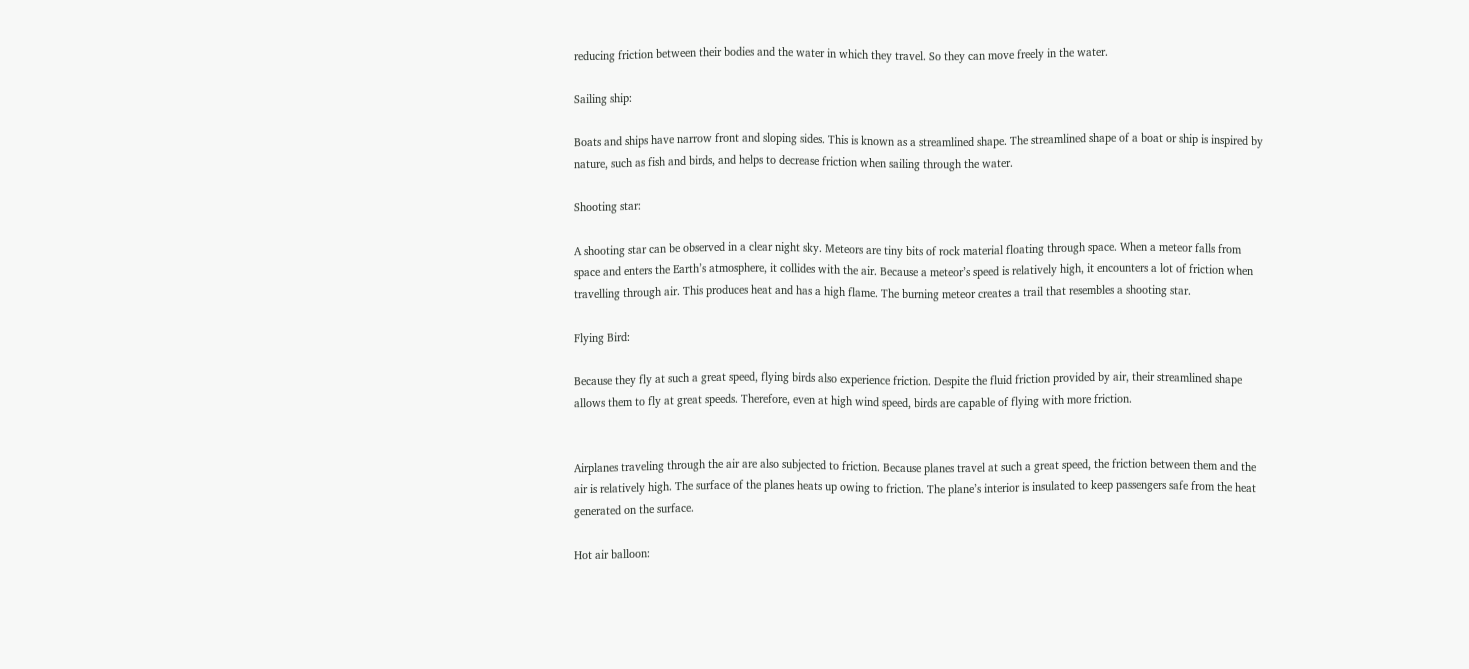reducing friction between their bodies and the water in which they travel. So they can move freely in the water.

Sailing ship:

Boats and ships have narrow front and sloping sides. This is known as a streamlined shape. The streamlined shape of a boat or ship is inspired by nature, such as fish and birds, and helps to decrease friction when sailing through the water.

Shooting star:

A shooting star can be observed in a clear night sky. Meteors are tiny bits of rock material floating through space. When a meteor falls from space and enters the Earth’s atmosphere, it collides with the air. Because a meteor’s speed is relatively high, it encounters a lot of friction when travelling through air. This produces heat and has a high flame. The burning meteor creates a trail that resembles a shooting star.

Flying Bird:

Because they fly at such a great speed, flying birds also experience friction. Despite the fluid friction provided by air, their streamlined shape allows them to fly at great speeds. Therefore, even at high wind speed, birds are capable of flying with more friction.


Airplanes traveling through the air are also subjected to friction. Because planes travel at such a great speed, the friction between them and the air is relatively high. The surface of the planes heats up owing to friction. The plane’s interior is insulated to keep passengers safe from the heat generated on the surface.

Hot air balloon: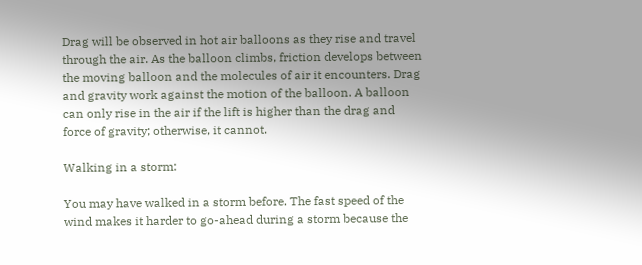Drag will be observed in hot air balloons as they rise and travel through the air. As the balloon climbs, friction develops between the moving balloon and the molecules of air it encounters. Drag and gravity work against the motion of the balloon. A balloon can only rise in the air if the lift is higher than the drag and force of gravity; otherwise, it cannot.

Walking in a storm:

You may have walked in a storm before. The fast speed of the wind makes it harder to go-ahead during a storm because the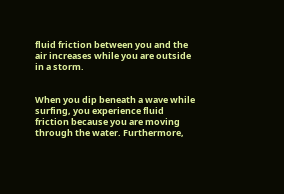fluid friction between you and the air increases while you are outside in a storm.


When you dip beneath a wave while surfing, you experience fluid friction because you are moving through the water. Furthermore,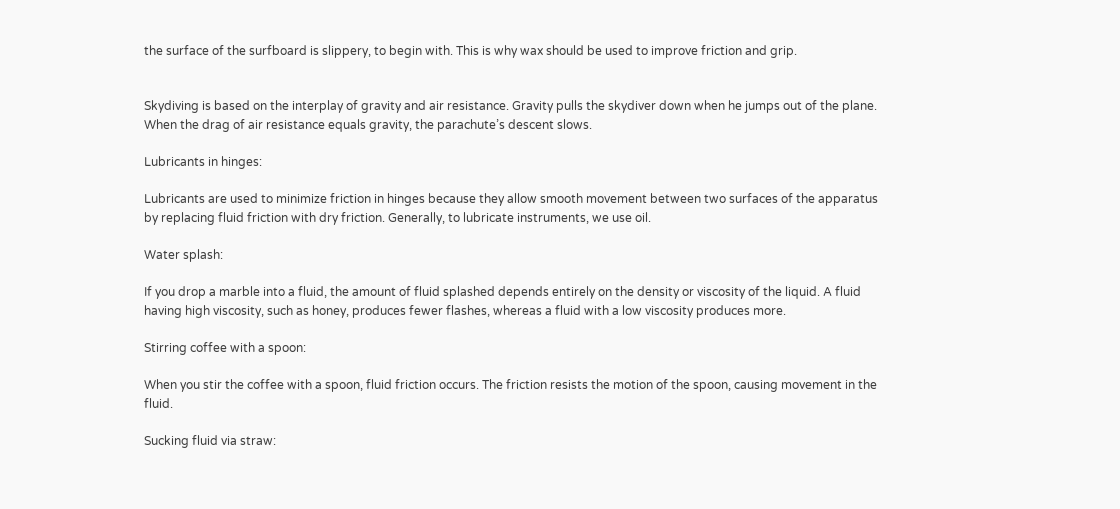the surface of the surfboard is slippery, to begin with. This is why wax should be used to improve friction and grip.


Skydiving is based on the interplay of gravity and air resistance. Gravity pulls the skydiver down when he jumps out of the plane. When the drag of air resistance equals gravity, the parachute’s descent slows.

Lubricants in hinges:

Lubricants are used to minimize friction in hinges because they allow smooth movement between two surfaces of the apparatus by replacing fluid friction with dry friction. Generally, to lubricate instruments, we use oil.

Water splash:

If you drop a marble into a fluid, the amount of fluid splashed depends entirely on the density or viscosity of the liquid. A fluid having high viscosity, such as honey, produces fewer flashes, whereas a fluid with a low viscosity produces more.

Stirring coffee with a spoon:

When you stir the coffee with a spoon, fluid friction occurs. The friction resists the motion of the spoon, causing movement in the fluid.

Sucking fluid via straw: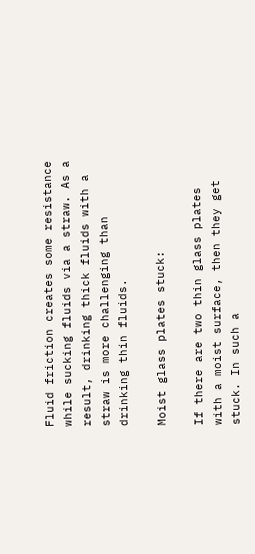Fluid friction creates some resistance while sucking fluids via a straw. As a result, drinking thick fluids with a straw is more challenging than drinking thin fluids.

Moist glass plates stuck:

If there are two thin glass plates with a moist surface, then they get stuck. In such a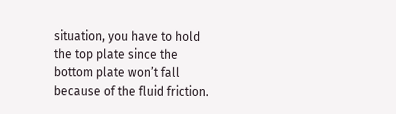situation, you have to hold the top plate since the bottom plate won’t fall because of the fluid friction.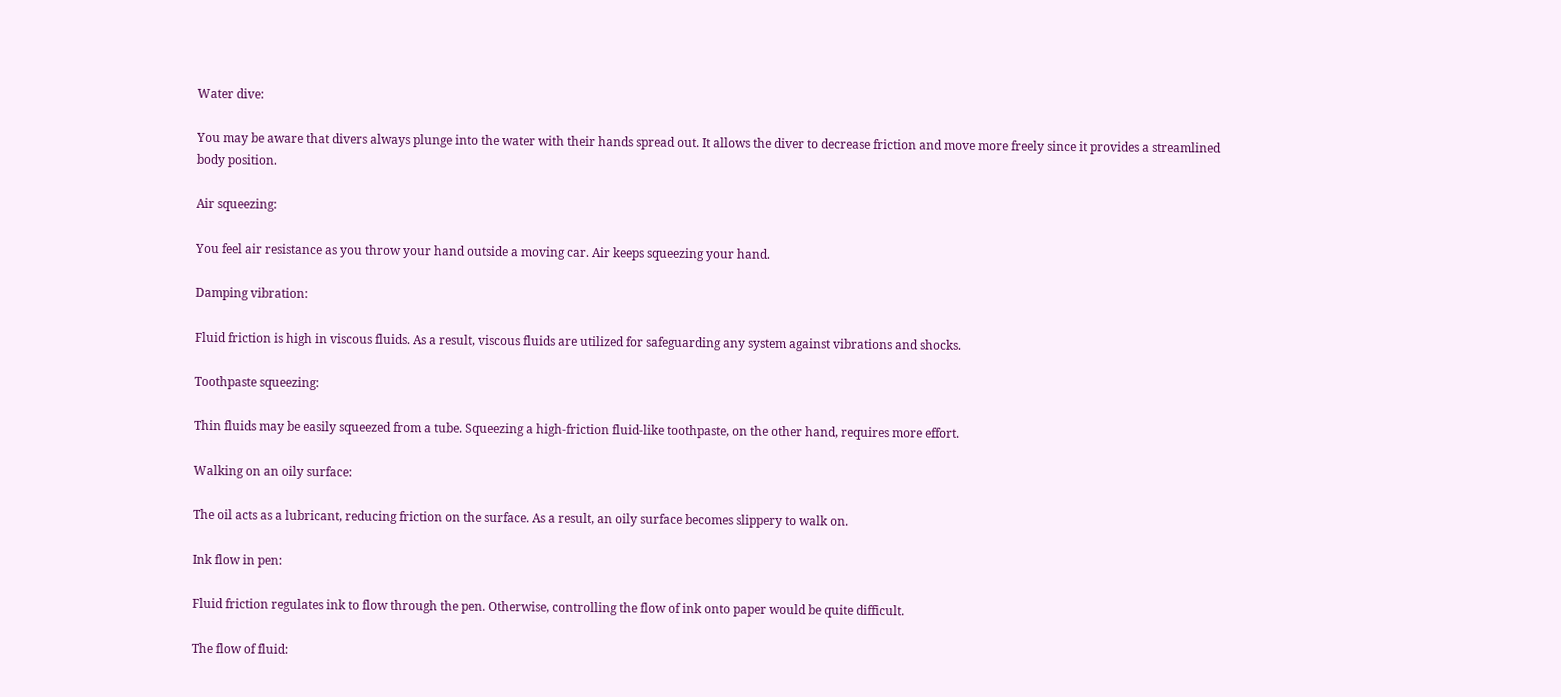Water dive:

You may be aware that divers always plunge into the water with their hands spread out. It allows the diver to decrease friction and move more freely since it provides a streamlined body position.

Air squeezing:

You feel air resistance as you throw your hand outside a moving car. Air keeps squeezing your hand.

Damping vibration:

Fluid friction is high in viscous fluids. As a result, viscous fluids are utilized for safeguarding any system against vibrations and shocks.

Toothpaste squeezing:

Thin fluids may be easily squeezed from a tube. Squeezing a high-friction fluid-like toothpaste, on the other hand, requires more effort.

Walking on an oily surface:

The oil acts as a lubricant, reducing friction on the surface. As a result, an oily surface becomes slippery to walk on.

Ink flow in pen:

Fluid friction regulates ink to flow through the pen. Otherwise, controlling the flow of ink onto paper would be quite difficult.

The flow of fluid: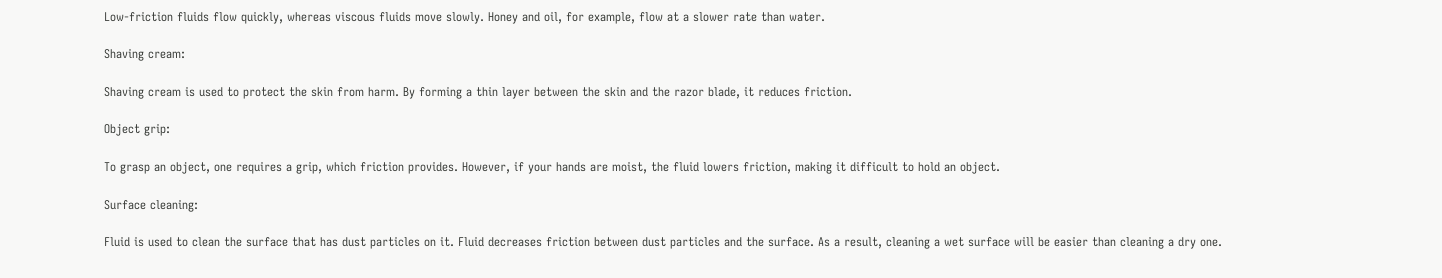Low-friction fluids flow quickly, whereas viscous fluids move slowly. Honey and oil, for example, flow at a slower rate than water.

Shaving cream:

Shaving cream is used to protect the skin from harm. By forming a thin layer between the skin and the razor blade, it reduces friction.

Object grip:

To grasp an object, one requires a grip, which friction provides. However, if your hands are moist, the fluid lowers friction, making it difficult to hold an object.

Surface cleaning:

Fluid is used to clean the surface that has dust particles on it. Fluid decreases friction between dust particles and the surface. As a result, cleaning a wet surface will be easier than cleaning a dry one.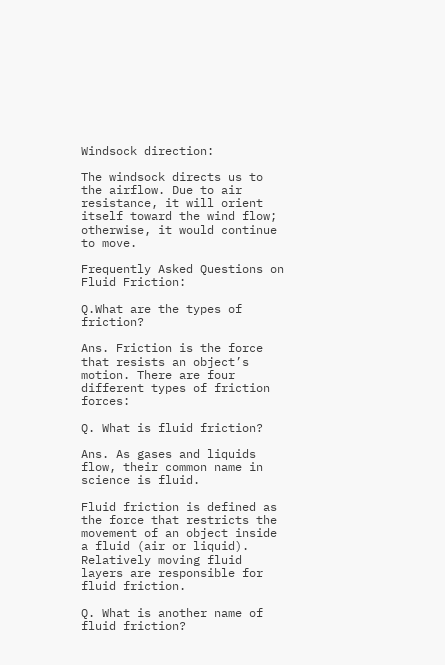Windsock direction:

The windsock directs us to the airflow. Due to air resistance, it will orient itself toward the wind flow; otherwise, it would continue to move.

Frequently Asked Questions on Fluid Friction:

Q.What are the types of friction?

Ans. Friction is the force that resists an object’s motion. There are four different types of friction forces:

Q. What is fluid friction?

Ans. As gases and liquids flow, their common name in science is fluid.

Fluid friction is defined as the force that restricts the movement of an object inside a fluid (air or liquid). Relatively moving fluid layers are responsible for fluid friction.

Q. What is another name of fluid friction?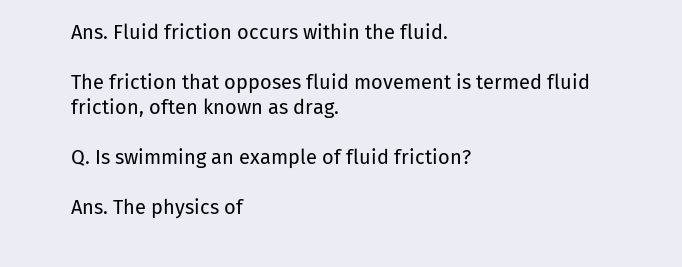Ans. Fluid friction occurs within the fluid.

The friction that opposes fluid movement is termed fluid friction, often known as drag.

Q. Is swimming an example of fluid friction?

Ans. The physics of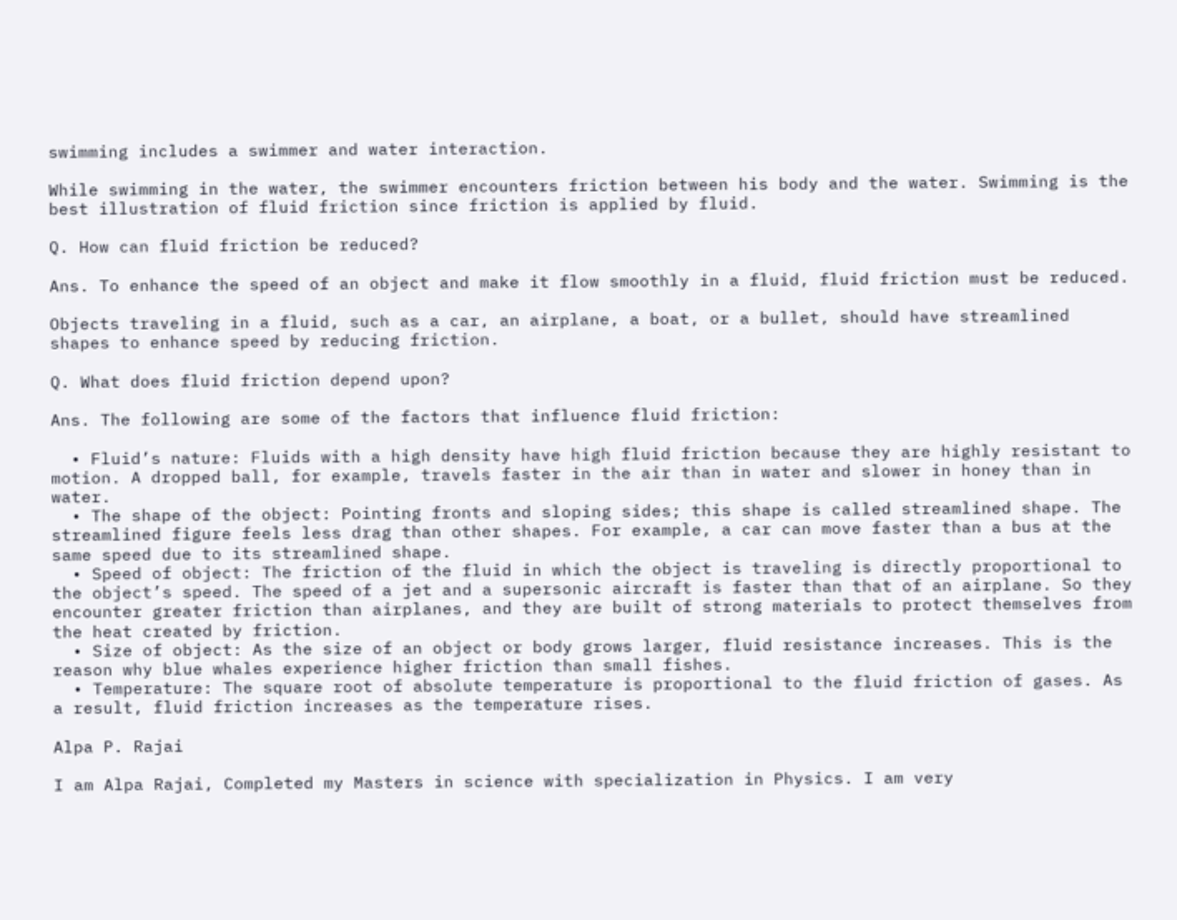swimming includes a swimmer and water interaction.

While swimming in the water, the swimmer encounters friction between his body and the water. Swimming is the best illustration of fluid friction since friction is applied by fluid.

Q. How can fluid friction be reduced?

Ans. To enhance the speed of an object and make it flow smoothly in a fluid, fluid friction must be reduced.

Objects traveling in a fluid, such as a car, an airplane, a boat, or a bullet, should have streamlined shapes to enhance speed by reducing friction.

Q. What does fluid friction depend upon?

Ans. The following are some of the factors that influence fluid friction:

  • Fluid’s nature: Fluids with a high density have high fluid friction because they are highly resistant to motion. A dropped ball, for example, travels faster in the air than in water and slower in honey than in water.
  • The shape of the object: Pointing fronts and sloping sides; this shape is called streamlined shape. The streamlined figure feels less drag than other shapes. For example, a car can move faster than a bus at the same speed due to its streamlined shape.
  • Speed of object: The friction of the fluid in which the object is traveling is directly proportional to the object’s speed. The speed of a jet and a supersonic aircraft is faster than that of an airplane. So they encounter greater friction than airplanes, and they are built of strong materials to protect themselves from the heat created by friction.
  • Size of object: As the size of an object or body grows larger, fluid resistance increases. This is the reason why blue whales experience higher friction than small fishes.
  • Temperature: The square root of absolute temperature is proportional to the fluid friction of gases. As a result, fluid friction increases as the temperature rises.

Alpa P. Rajai

I am Alpa Rajai, Completed my Masters in science with specialization in Physics. I am very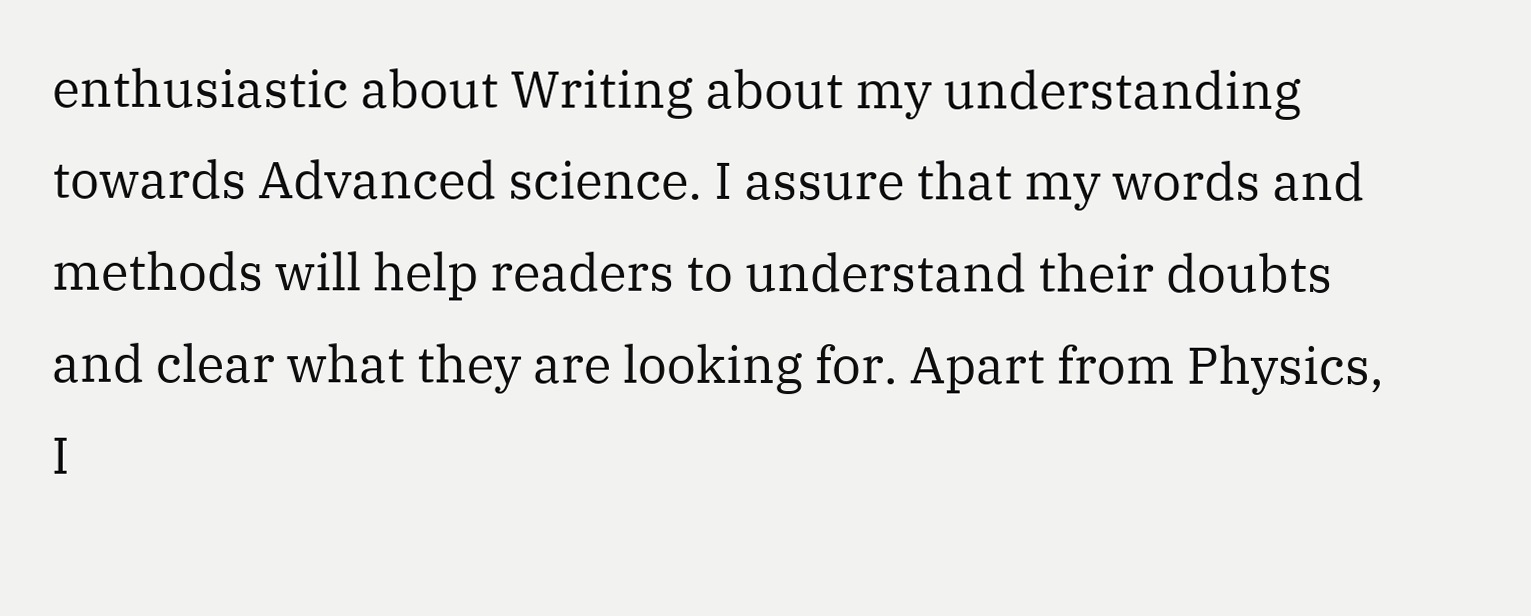enthusiastic about Writing about my understanding towards Advanced science. I assure that my words and methods will help readers to understand their doubts and clear what they are looking for. Apart from Physics, I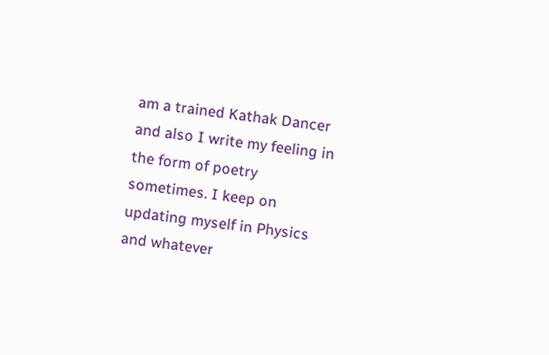am a trained Kathak Dancer and also I write my feeling in the form of poetry sometimes. I keep on updating myself in Physics and whatever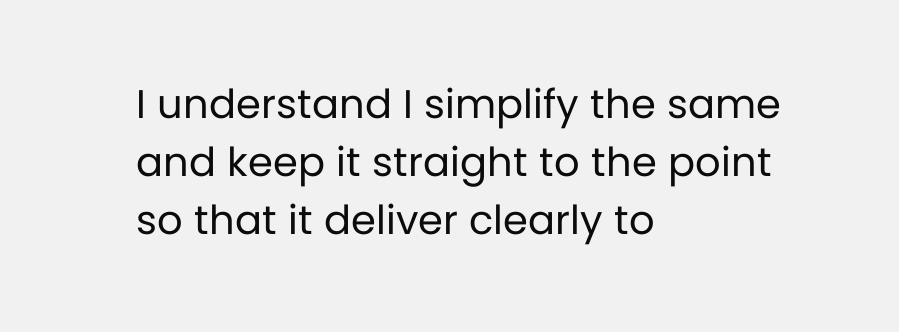I understand I simplify the same and keep it straight to the point so that it deliver clearly to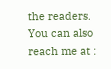the readers. You can also reach me at :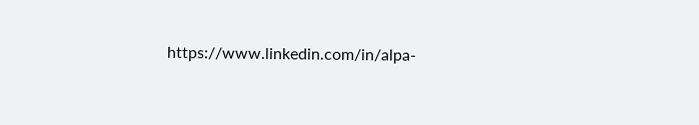https://www.linkedin.com/in/alpa-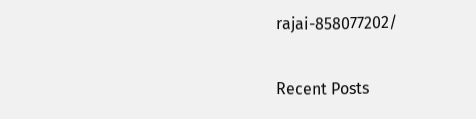rajai-858077202/

Recent Posts